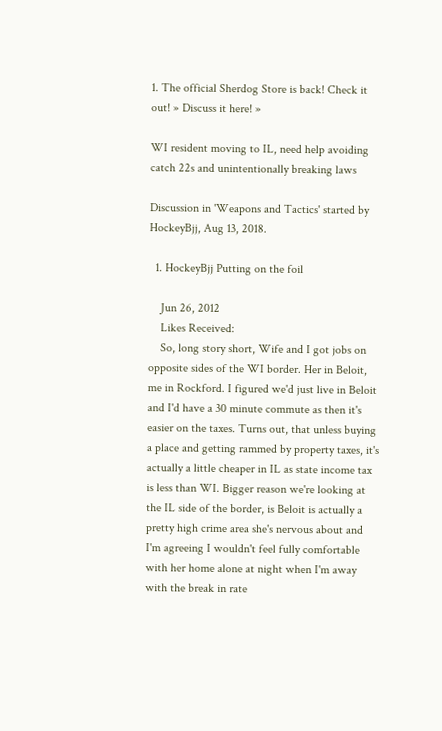1. The official Sherdog Store is back! Check it out! » Discuss it here! »

WI resident moving to IL, need help avoiding catch 22s and unintentionally breaking laws

Discussion in 'Weapons and Tactics' started by HockeyBjj, Aug 13, 2018.

  1. HockeyBjj Putting on the foil

    Jun 26, 2012
    Likes Received:
    So, long story short, Wife and I got jobs on opposite sides of the WI border. Her in Beloit, me in Rockford. I figured we'd just live in Beloit and I'd have a 30 minute commute as then it's easier on the taxes. Turns out, that unless buying a place and getting rammed by property taxes, it's actually a little cheaper in IL as state income tax is less than WI. Bigger reason we're looking at the IL side of the border, is Beloit is actually a pretty high crime area she's nervous about and I'm agreeing I wouldn't feel fully comfortable with her home alone at night when I'm away with the break in rate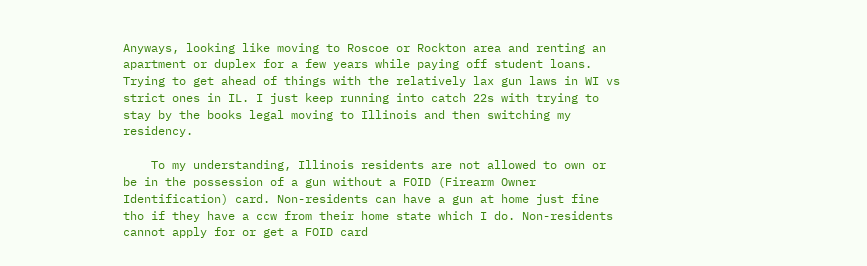Anyways, looking like moving to Roscoe or Rockton area and renting an apartment or duplex for a few years while paying off student loans. Trying to get ahead of things with the relatively lax gun laws in WI vs strict ones in IL. I just keep running into catch 22s with trying to stay by the books legal moving to Illinois and then switching my residency.

    To my understanding, Illinois residents are not allowed to own or be in the possession of a gun without a FOID (Firearm Owner Identification) card. Non-residents can have a gun at home just fine tho if they have a ccw from their home state which I do. Non-residents cannot apply for or get a FOID card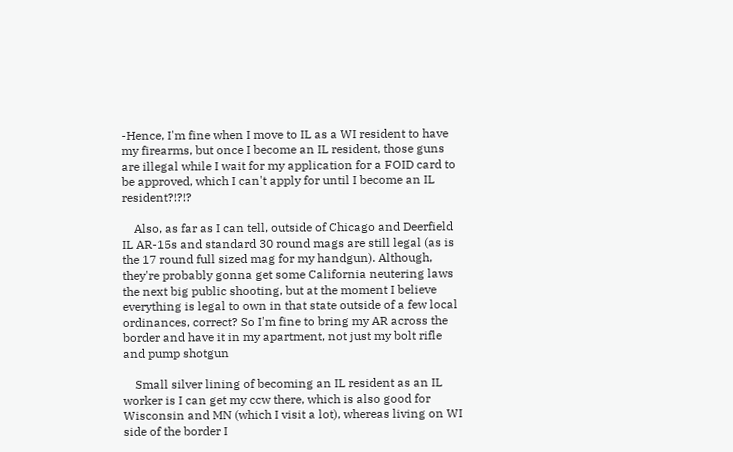-Hence, I'm fine when I move to IL as a WI resident to have my firearms, but once I become an IL resident, those guns are illegal while I wait for my application for a FOID card to be approved, which I can't apply for until I become an IL resident?!?!?

    Also, as far as I can tell, outside of Chicago and Deerfield IL AR-15s and standard 30 round mags are still legal (as is the 17 round full sized mag for my handgun). Although, they're probably gonna get some California neutering laws the next big public shooting, but at the moment I believe everything is legal to own in that state outside of a few local ordinances, correct? So I'm fine to bring my AR across the border and have it in my apartment, not just my bolt rifle and pump shotgun

    Small silver lining of becoming an IL resident as an IL worker is I can get my ccw there, which is also good for Wisconsin and MN (which I visit a lot), whereas living on WI side of the border I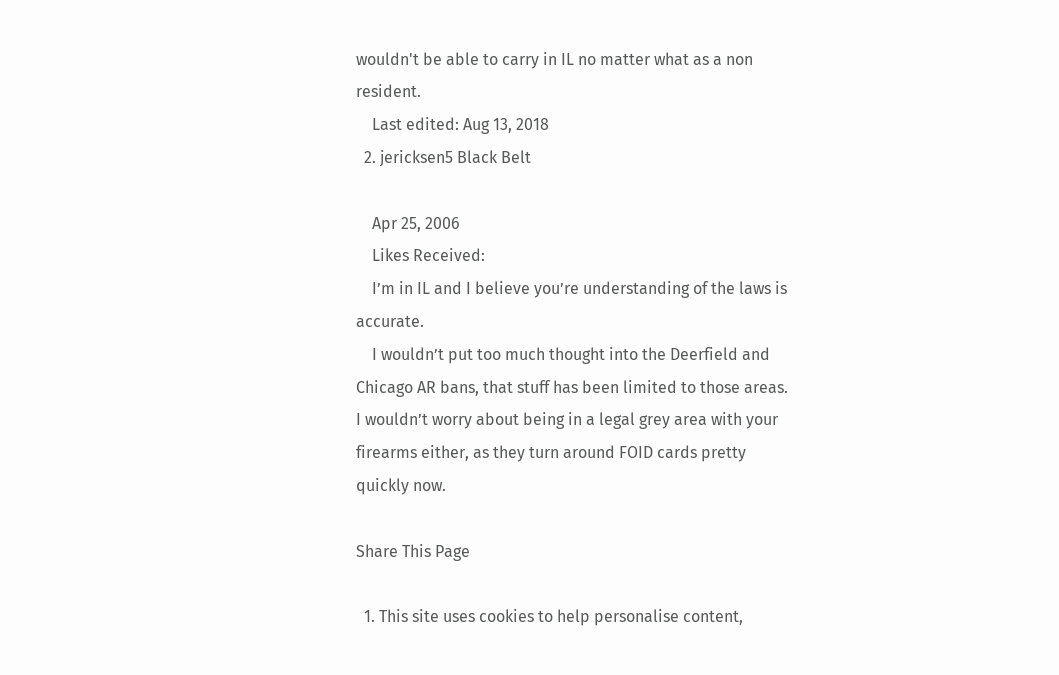wouldn't be able to carry in IL no matter what as a non resident.
    Last edited: Aug 13, 2018
  2. jericksen5 Black Belt

    Apr 25, 2006
    Likes Received:
    I’m in IL and I believe you’re understanding of the laws is accurate.
    I wouldn’t put too much thought into the Deerfield and Chicago AR bans, that stuff has been limited to those areas. I wouldn’t worry about being in a legal grey area with your firearms either, as they turn around FOID cards pretty quickly now.

Share This Page

  1. This site uses cookies to help personalise content,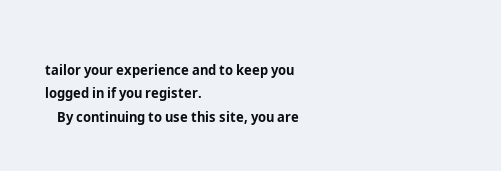tailor your experience and to keep you logged in if you register.
    By continuing to use this site, you are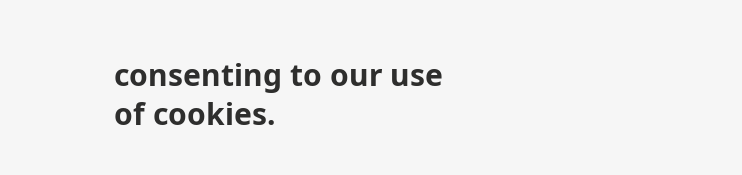consenting to our use of cookies.